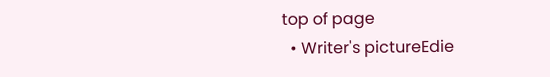top of page
  • Writer's pictureEdie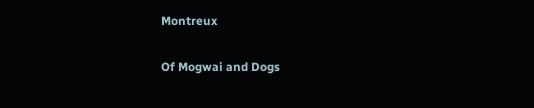Montreux

Of Mogwai and Dogs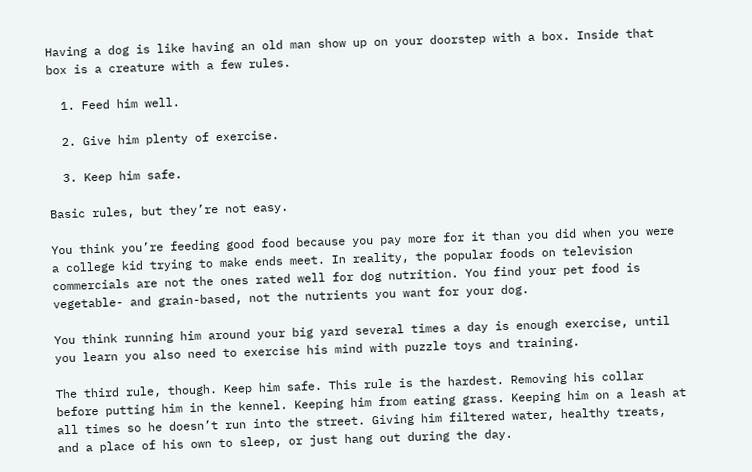Having a dog is like having an old man show up on your doorstep with a box. Inside that box is a creature with a few rules.

  1. Feed him well.

  2. Give him plenty of exercise.

  3. Keep him safe.

Basic rules, but they’re not easy.

You think you’re feeding good food because you pay more for it than you did when you were a college kid trying to make ends meet. In reality, the popular foods on television commercials are not the ones rated well for dog nutrition. You find your pet food is vegetable- and grain-based, not the nutrients you want for your dog.

You think running him around your big yard several times a day is enough exercise, until you learn you also need to exercise his mind with puzzle toys and training.

The third rule, though. Keep him safe. This rule is the hardest. Removing his collar before putting him in the kennel. Keeping him from eating grass. Keeping him on a leash at all times so he doesn’t run into the street. Giving him filtered water, healthy treats, and a place of his own to sleep, or just hang out during the day.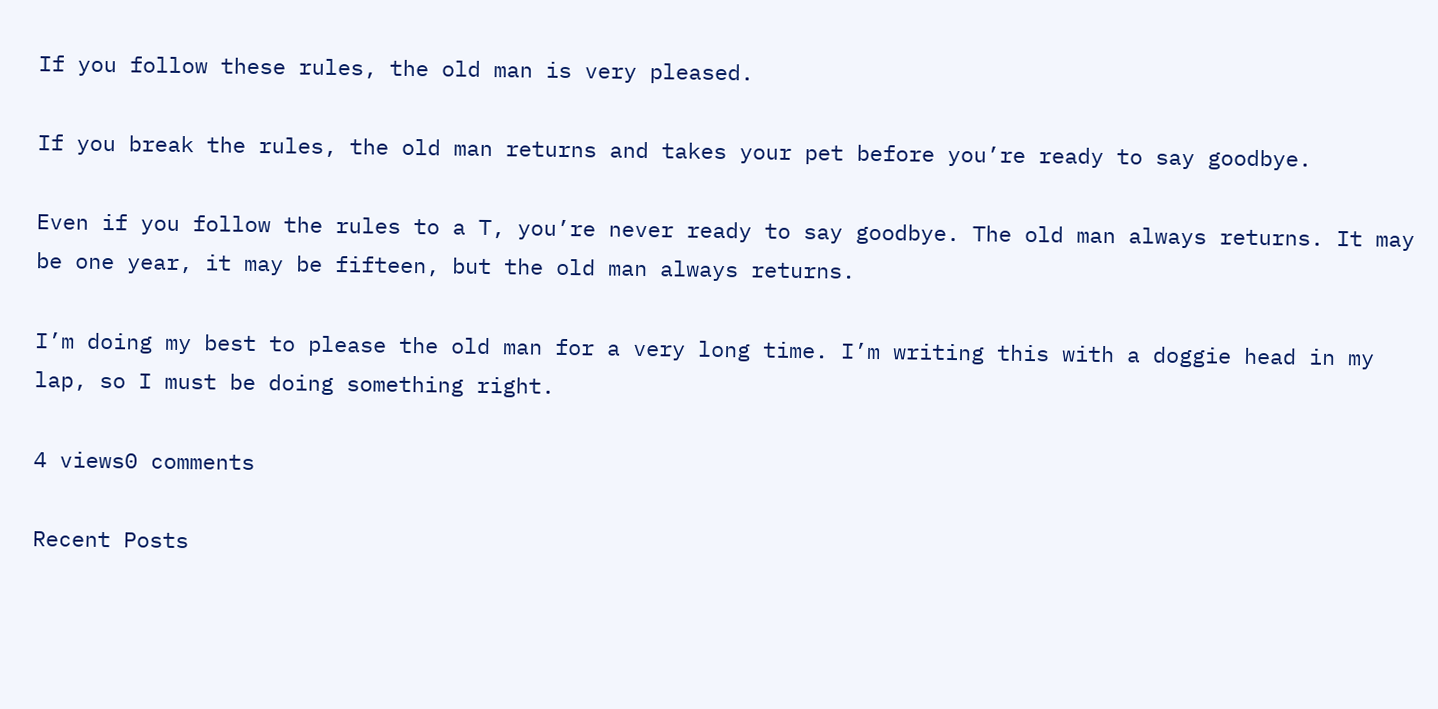If you follow these rules, the old man is very pleased.

If you break the rules, the old man returns and takes your pet before you’re ready to say goodbye.

Even if you follow the rules to a T, you’re never ready to say goodbye. The old man always returns. It may be one year, it may be fifteen, but the old man always returns.

I’m doing my best to please the old man for a very long time. I’m writing this with a doggie head in my lap, so I must be doing something right.

4 views0 comments

Recent Posts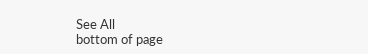See All
bottom of page